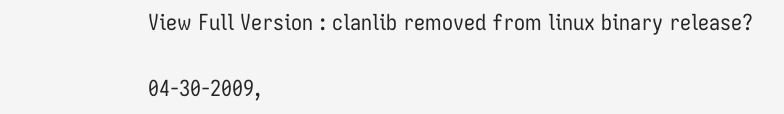View Full Version : clanlib removed from linux binary release?

04-30-2009,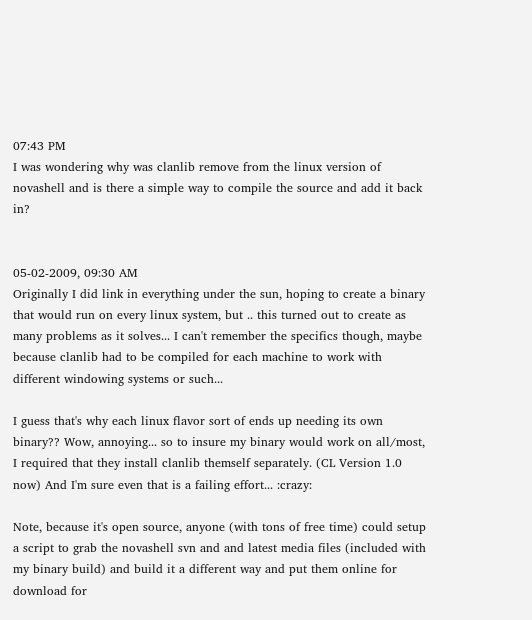07:43 PM
I was wondering why was clanlib remove from the linux version of novashell and is there a simple way to compile the source and add it back in?


05-02-2009, 09:30 AM
Originally I did link in everything under the sun, hoping to create a binary that would run on every linux system, but .. this turned out to create as many problems as it solves... I can't remember the specifics though, maybe because clanlib had to be compiled for each machine to work with different windowing systems or such...

I guess that's why each linux flavor sort of ends up needing its own binary?? Wow, annoying... so to insure my binary would work on all/most, I required that they install clanlib themself separately. (CL Version 1.0 now) And I'm sure even that is a failing effort... :crazy:

Note, because it's open source, anyone (with tons of free time) could setup a script to grab the novashell svn and and latest media files (included with my binary build) and build it a different way and put them online for download for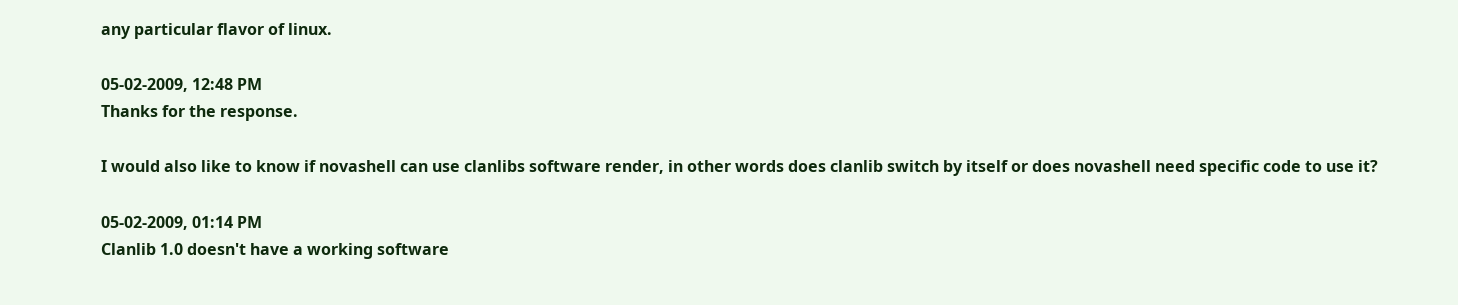any particular flavor of linux.

05-02-2009, 12:48 PM
Thanks for the response.

I would also like to know if novashell can use clanlibs software render, in other words does clanlib switch by itself or does novashell need specific code to use it?

05-02-2009, 01:14 PM
Clanlib 1.0 doesn't have a working software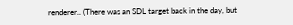renderer.. (There was an SDL target back in the day, but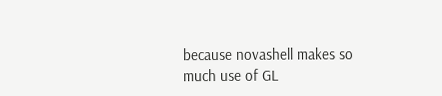because novashell makes so much use of GL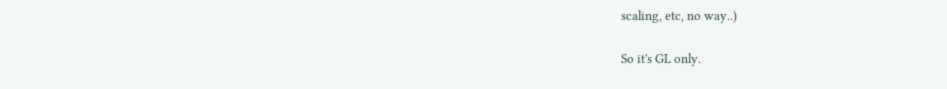scaling, etc, no way..)

So it's GL only.